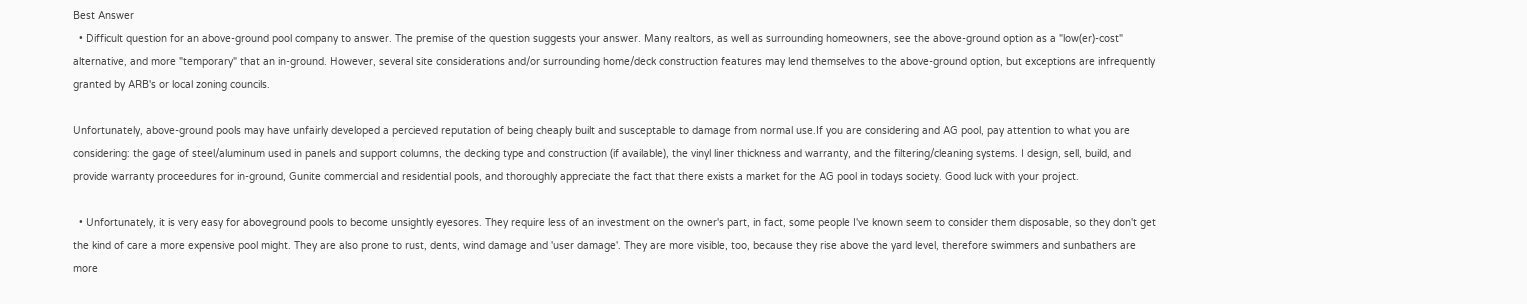Best Answer
  • Difficult question for an above-ground pool company to answer. The premise of the question suggests your answer. Many realtors, as well as surrounding homeowners, see the above-ground option as a "low(er)-cost" alternative, and more "temporary" that an in-ground. However, several site considerations and/or surrounding home/deck construction features may lend themselves to the above-ground option, but exceptions are infrequently granted by ARB's or local zoning councils.

Unfortunately, above-ground pools may have unfairly developed a percieved reputation of being cheaply built and susceptable to damage from normal use.If you are considering and AG pool, pay attention to what you are considering: the gage of steel/aluminum used in panels and support columns, the decking type and construction (if available), the vinyl liner thickness and warranty, and the filtering/cleaning systems. I design, sell, build, and provide warranty proceedures for in-ground, Gunite commercial and residential pools, and thoroughly appreciate the fact that there exists a market for the AG pool in todays society. Good luck with your project.

  • Unfortunately, it is very easy for aboveground pools to become unsightly eyesores. They require less of an investment on the owner's part, in fact, some people I've known seem to consider them disposable, so they don't get the kind of care a more expensive pool might. They are also prone to rust, dents, wind damage and 'user damage'. They are more visible, too, because they rise above the yard level, therefore swimmers and sunbathers are more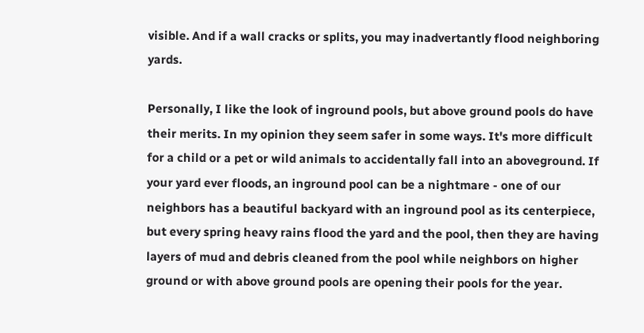visible. And if a wall cracks or splits, you may inadvertantly flood neighboring yards.

Personally, I like the look of inground pools, but above ground pools do have their merits. In my opinion they seem safer in some ways. It's more difficult for a child or a pet or wild animals to accidentally fall into an aboveground. If your yard ever floods, an inground pool can be a nightmare - one of our neighbors has a beautiful backyard with an inground pool as its centerpiece, but every spring heavy rains flood the yard and the pool, then they are having layers of mud and debris cleaned from the pool while neighbors on higher ground or with above ground pools are opening their pools for the year.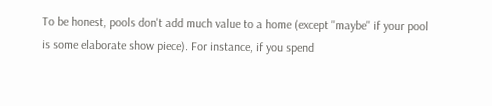To be honest, pools don't add much value to a home (except ''maybe'' if your pool is some elaborate show piece). For instance, if you spend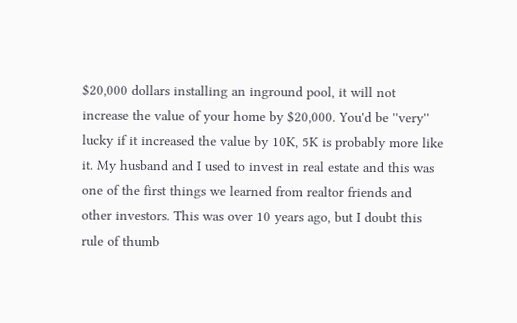$20,000 dollars installing an inground pool, it will not increase the value of your home by $20,000. You'd be ''very'' lucky if it increased the value by 10K, 5K is probably more like it. My husband and I used to invest in real estate and this was one of the first things we learned from realtor friends and other investors. This was over 10 years ago, but I doubt this rule of thumb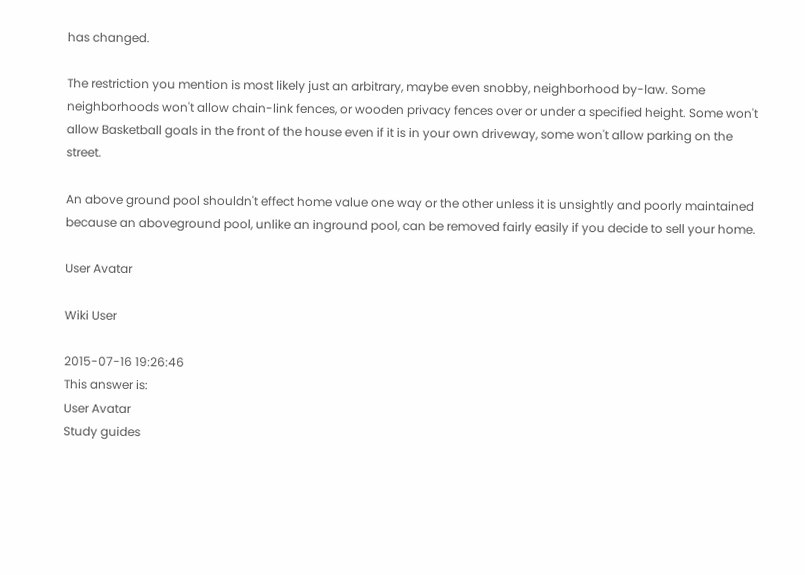has changed.

The restriction you mention is most likely just an arbitrary, maybe even snobby, neighborhood by-law. Some neighborhoods won't allow chain-link fences, or wooden privacy fences over or under a specified height. Some won't allow Basketball goals in the front of the house even if it is in your own driveway, some won't allow parking on the street.

An above ground pool shouldn't effect home value one way or the other unless it is unsightly and poorly maintained because an aboveground pool, unlike an inground pool, can be removed fairly easily if you decide to sell your home.

User Avatar

Wiki User

2015-07-16 19:26:46
This answer is:
User Avatar
Study guides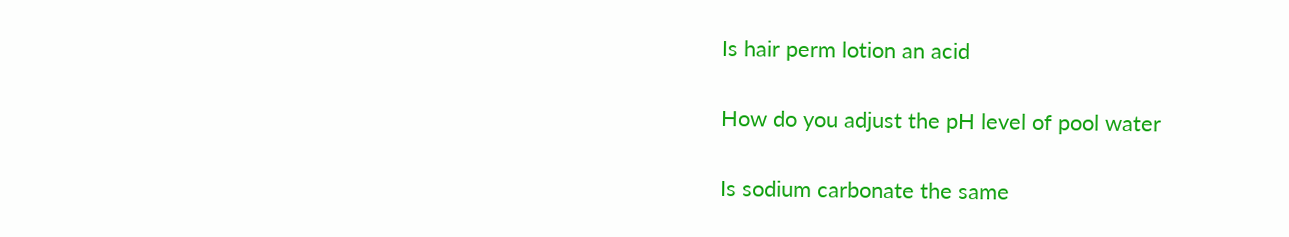Is hair perm lotion an acid

How do you adjust the pH level of pool water

Is sodium carbonate the same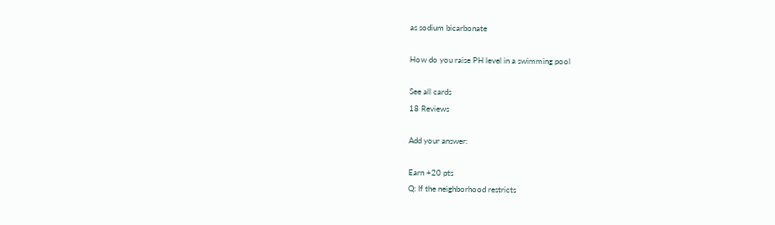as sodium bicarbonate

How do you raise PH level in a swimming pool

See all cards
18 Reviews

Add your answer:

Earn +20 pts
Q: If the neighborhood restricts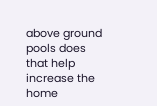above ground pools does that help increase the home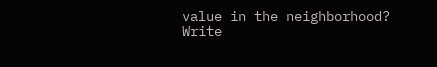value in the neighborhood?
Write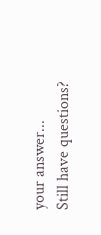your answer...
Still have questions?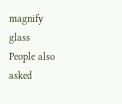magnify glass
People also asked